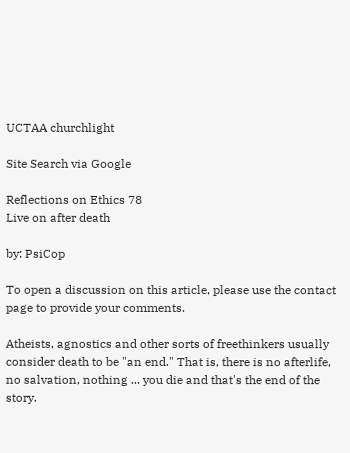UCTAA churchlight

Site Search via Google

Reflections on Ethics 78
Live on after death

by: PsiCop

To open a discussion on this article, please use the contact page to provide your comments.

Atheists, agnostics and other sorts of freethinkers usually consider death to be "an end." That is, there is no afterlife, no salvation, nothing ... you die and that's the end of the story.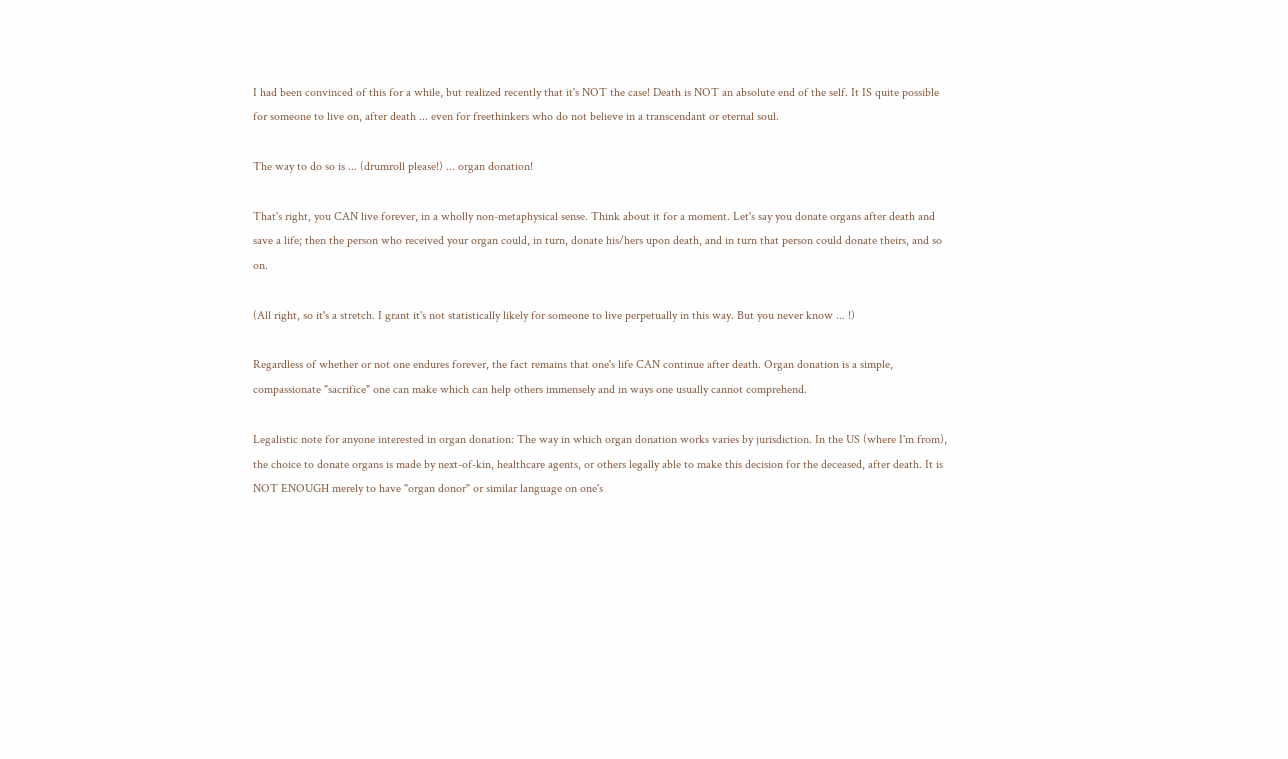I had been convinced of this for a while, but realized recently that it's NOT the case! Death is NOT an absolute end of the self. It IS quite possible for someone to live on, after death ... even for freethinkers who do not believe in a transcendant or eternal soul.

The way to do so is ... (drumroll please!) ... organ donation!

That's right, you CAN live forever, in a wholly non-metaphysical sense. Think about it for a moment. Let's say you donate organs after death and save a life; then the person who received your organ could, in turn, donate his/hers upon death, and in turn that person could donate theirs, and so on.

(All right, so it's a stretch. I grant it's not statistically likely for someone to live perpetually in this way. But you never know ... !)

Regardless of whether or not one endures forever, the fact remains that one's life CAN continue after death. Organ donation is a simple, compassionate "sacrifice" one can make which can help others immensely and in ways one usually cannot comprehend.

Legalistic note for anyone interested in organ donation: The way in which organ donation works varies by jurisdiction. In the US (where I'm from), the choice to donate organs is made by next-of-kin, healthcare agents, or others legally able to make this decision for the deceased, after death. It is NOT ENOUGH merely to have "organ donor" or similar language on one's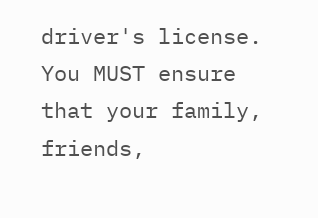driver's license. You MUST ensure that your family, friends,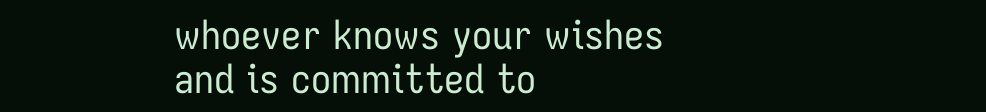whoever knows your wishes and is committed to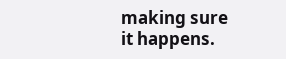making sure it happens.